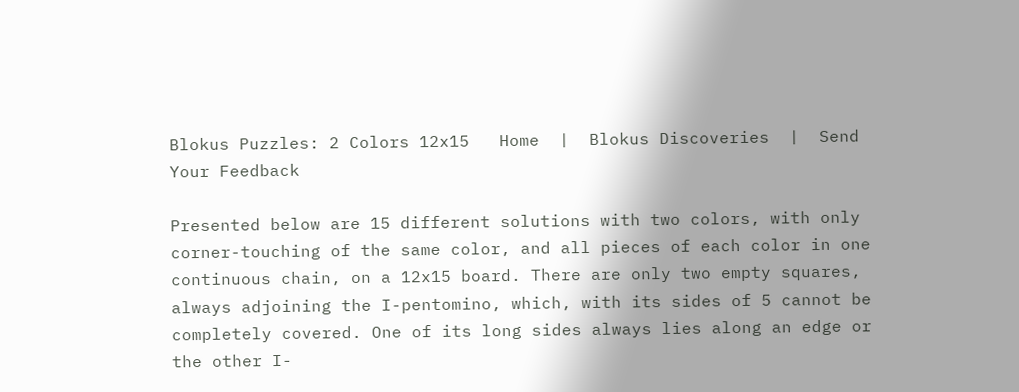Blokus Puzzles: 2 Colors 12x15   Home  |  Blokus Discoveries  |  Send Your Feedback

Presented below are 15 different solutions with two colors, with only corner-touching of the same color, and all pieces of each color in one continuous chain, on a 12x15 board. There are only two empty squares, always adjoining the I-pentomino, which, with its sides of 5 cannot be completely covered. One of its long sides always lies along an edge or the other I-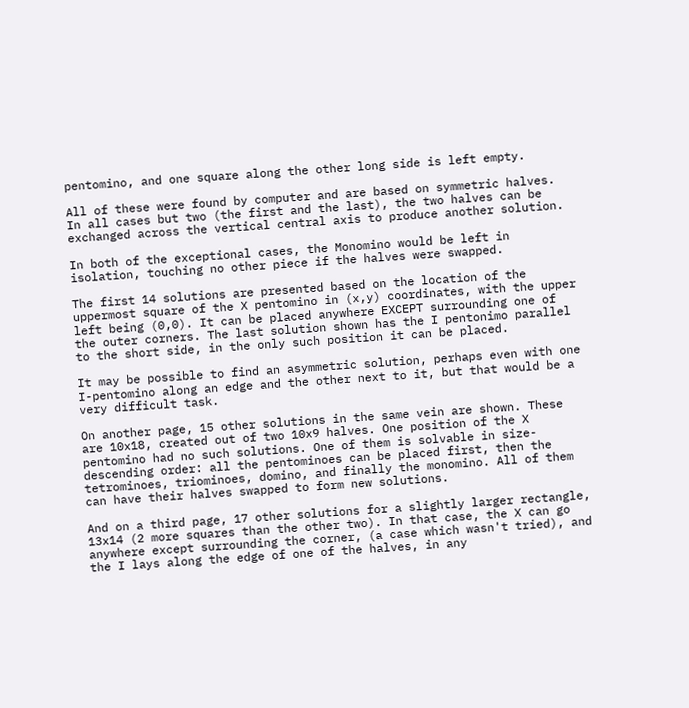pentomino, and one square along the other long side is left empty.

All of these were found by computer and are based on symmetric halves. In all cases but two (the first and the last), the two halves can be exchanged across the vertical central axis to produce another solution.

In both of the exceptional cases, the Monomino would be left in isolation, touching no other piece if the halves were swapped.

The first 14 solutions are presented based on the location of the uppermost square of the X pentomino in (x,y) coordinates, with the upper left being (0,0). It can be placed anywhere EXCEPT surrounding one of the outer corners. The last solution shown has the I pentonimo parallel to the short side, in the only such position it can be placed.

It may be possible to find an asymmetric solution, perhaps even with one I-pentomino along an edge and the other next to it, but that would be a very difficult task.

On another page, 15 other solutions in the same vein are shown. These are 10x18, created out of two 10x9 halves. One position of the X pentomino had no such solutions. One of them is solvable in size-descending order: all the pentominoes can be placed first, then the tetrominoes, triominoes, domino, and finally the monomino. All of them can have their halves swapped to form new solutions.

And on a third page, 17 other solutions for a slightly larger rectangle, 13x14 (2 more squares than the other two). In that case, the X can go anywhere except surrounding the corner, (a case which wasn't tried), and the I lays along the edge of one of the halves, in any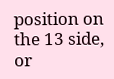position on the 13 side, or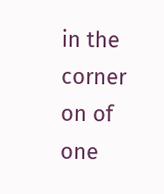in the corner on of one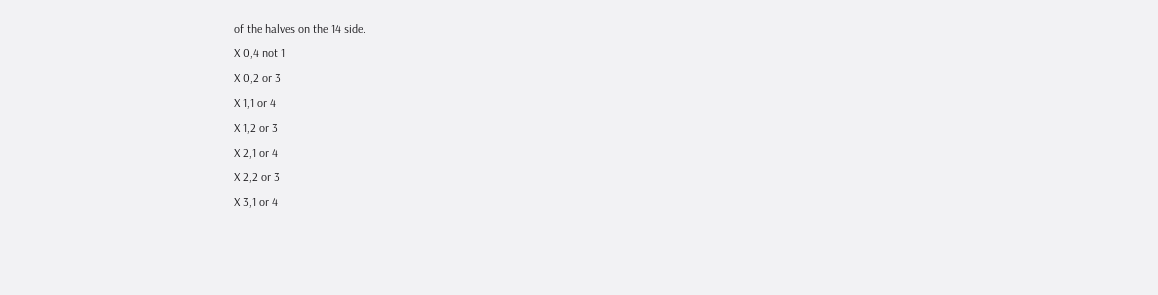of the halves on the 14 side.
X 0,4 not 1
X 0,2 or 3
X 1,1 or 4
X 1,2 or 3
X 2,1 or 4
X 2,2 or 3
X 3,1 or 4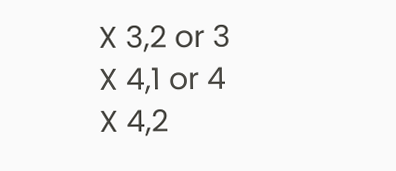X 3,2 or 3
X 4,1 or 4
X 4,2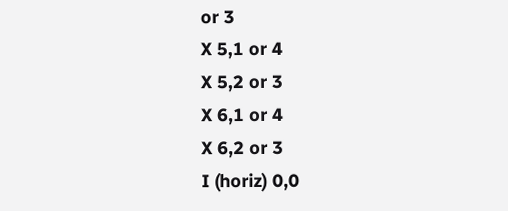or 3
X 5,1 or 4
X 5,2 or 3
X 6,1 or 4
X 6,2 or 3
I (horiz) 0,0